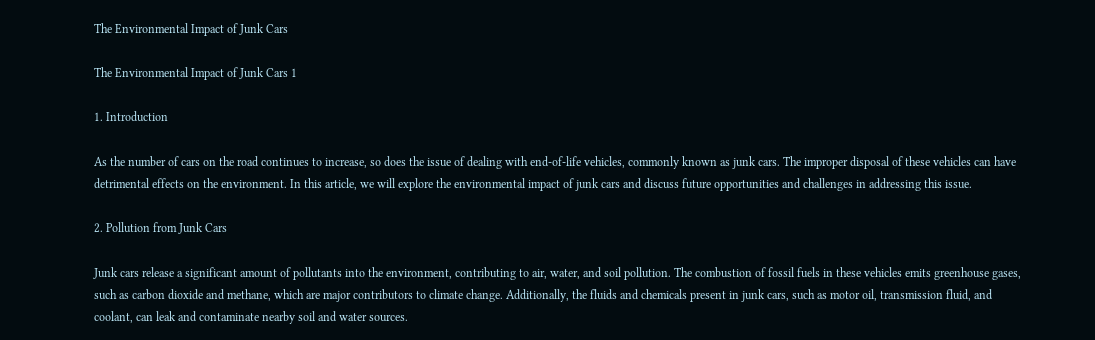The Environmental Impact of Junk Cars

The Environmental Impact of Junk Cars 1

1. Introduction

As the number of cars on the road continues to increase, so does the issue of dealing with end-of-life vehicles, commonly known as junk cars. The improper disposal of these vehicles can have detrimental effects on the environment. In this article, we will explore the environmental impact of junk cars and discuss future opportunities and challenges in addressing this issue.

2. Pollution from Junk Cars

Junk cars release a significant amount of pollutants into the environment, contributing to air, water, and soil pollution. The combustion of fossil fuels in these vehicles emits greenhouse gases, such as carbon dioxide and methane, which are major contributors to climate change. Additionally, the fluids and chemicals present in junk cars, such as motor oil, transmission fluid, and coolant, can leak and contaminate nearby soil and water sources.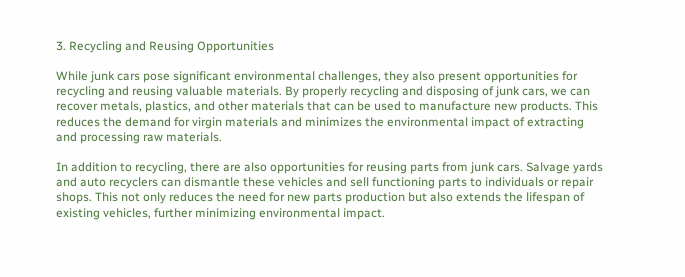3. Recycling and Reusing Opportunities

While junk cars pose significant environmental challenges, they also present opportunities for recycling and reusing valuable materials. By properly recycling and disposing of junk cars, we can recover metals, plastics, and other materials that can be used to manufacture new products. This reduces the demand for virgin materials and minimizes the environmental impact of extracting and processing raw materials.

In addition to recycling, there are also opportunities for reusing parts from junk cars. Salvage yards and auto recyclers can dismantle these vehicles and sell functioning parts to individuals or repair shops. This not only reduces the need for new parts production but also extends the lifespan of existing vehicles, further minimizing environmental impact.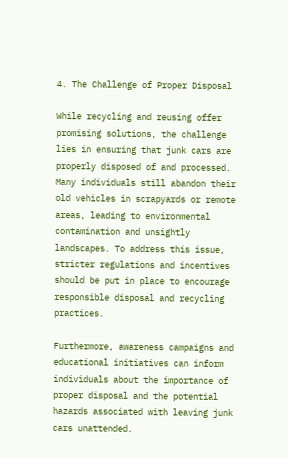4. The Challenge of Proper Disposal

While recycling and reusing offer promising solutions, the challenge lies in ensuring that junk cars are properly disposed of and processed. Many individuals still abandon their old vehicles in scrapyards or remote areas, leading to environmental contamination and unsightly landscapes. To address this issue, stricter regulations and incentives should be put in place to encourage responsible disposal and recycling practices.

Furthermore, awareness campaigns and educational initiatives can inform individuals about the importance of proper disposal and the potential hazards associated with leaving junk cars unattended.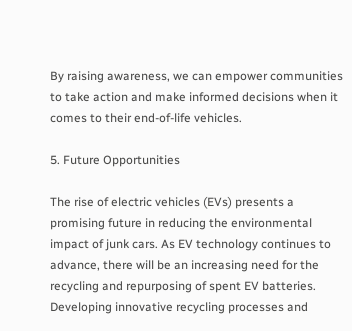By raising awareness, we can empower communities to take action and make informed decisions when it comes to their end-of-life vehicles.

5. Future Opportunities

The rise of electric vehicles (EVs) presents a promising future in reducing the environmental impact of junk cars. As EV technology continues to advance, there will be an increasing need for the recycling and repurposing of spent EV batteries. Developing innovative recycling processes and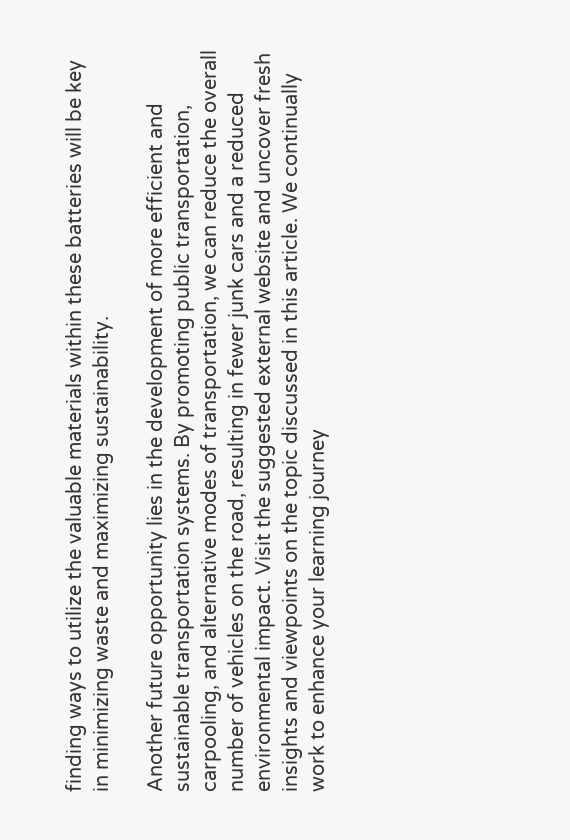finding ways to utilize the valuable materials within these batteries will be key in minimizing waste and maximizing sustainability.

Another future opportunity lies in the development of more efficient and sustainable transportation systems. By promoting public transportation, carpooling, and alternative modes of transportation, we can reduce the overall number of vehicles on the road, resulting in fewer junk cars and a reduced environmental impact. Visit the suggested external website and uncover fresh insights and viewpoints on the topic discussed in this article. We continually work to enhance your learning journey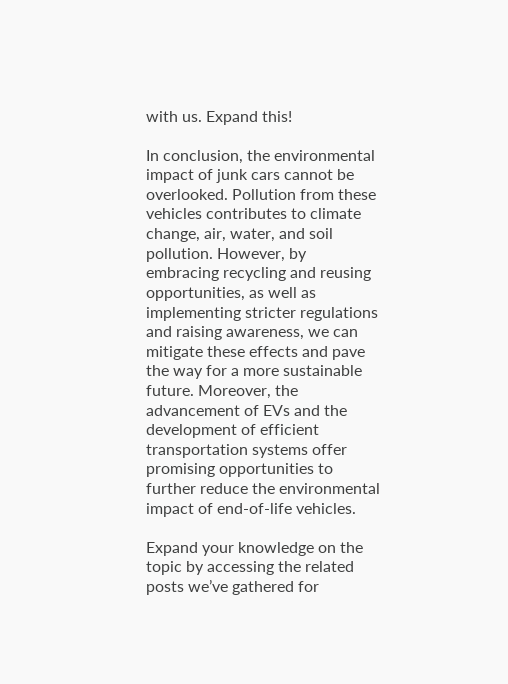with us. Expand this!

In conclusion, the environmental impact of junk cars cannot be overlooked. Pollution from these vehicles contributes to climate change, air, water, and soil pollution. However, by embracing recycling and reusing opportunities, as well as implementing stricter regulations and raising awareness, we can mitigate these effects and pave the way for a more sustainable future. Moreover, the advancement of EVs and the development of efficient transportation systems offer promising opportunities to further reduce the environmental impact of end-of-life vehicles.

Expand your knowledge on the topic by accessing the related posts we’ve gathered for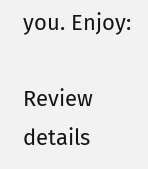you. Enjoy:

Review details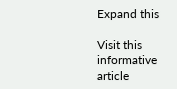Expand this

Visit this informative article